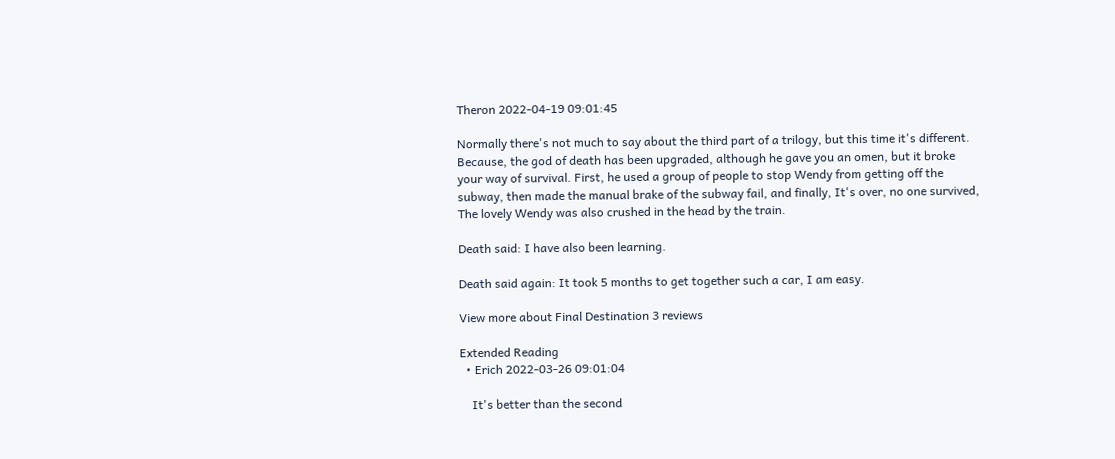Theron 2022-04-19 09:01:45

Normally there's not much to say about the third part of a trilogy, but this time it's different. Because, the god of death has been upgraded, although he gave you an omen, but it broke your way of survival. First, he used a group of people to stop Wendy from getting off the subway, then made the manual brake of the subway fail, and finally, It's over, no one survived, The lovely Wendy was also crushed in the head by the train.

Death said: I have also been learning.

Death said again: It took 5 months to get together such a car, I am easy.

View more about Final Destination 3 reviews

Extended Reading
  • Erich 2022-03-26 09:01:04

    It's better than the second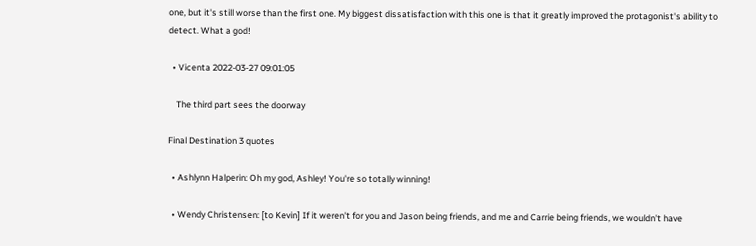one, but it's still worse than the first one. My biggest dissatisfaction with this one is that it greatly improved the protagonist's ability to detect. What a god!

  • Vicenta 2022-03-27 09:01:05

    The third part sees the doorway

Final Destination 3 quotes

  • Ashlynn Halperin: Oh my god, Ashley! You're so totally winning!

  • Wendy Christensen: [to Kevin] If it weren't for you and Jason being friends, and me and Carrie being friends, we wouldn't have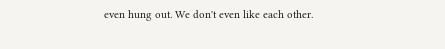even hung out. We don't even like each other.